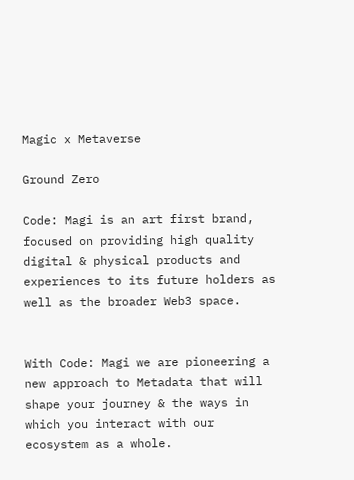Magic x Metaverse

Ground Zero

Code: Magi is an art first brand, focused on providing high quality digital & physical products and experiences to its future holders as well as the broader Web3 space.


With Code: Magi we are pioneering a new approach to Metadata that will shape your journey & the ways in which you interact with our ecosystem as a whole.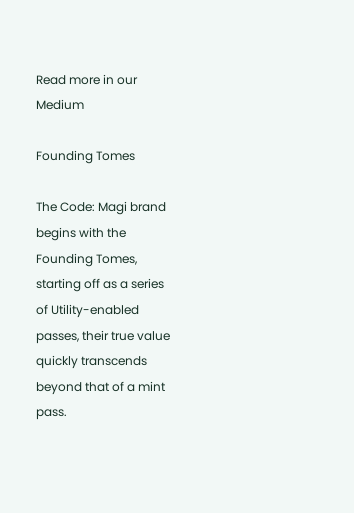Read more in our Medium

Founding Tomes

The Code: Magi brand begins with the Founding Tomes, starting off as a series of Utility-enabled passes, their true value quickly transcends beyond that of a mint pass.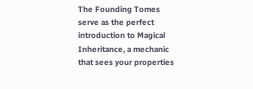The Founding Tomes serve as the perfect introduction to Magical Inheritance, a mechanic that sees your properties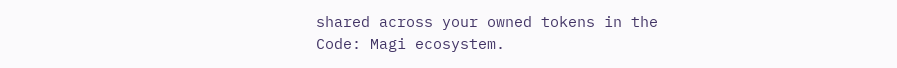shared across your owned tokens in the Code: Magi ecosystem.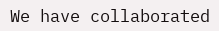We have collaborated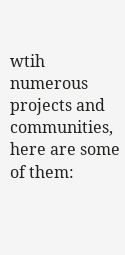wtih numerous projects and communities, here are some of them: